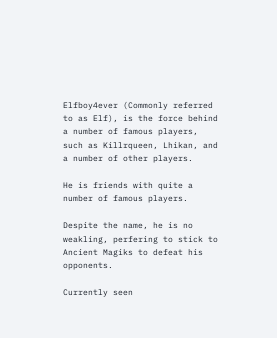Elfboy4ever (Commonly referred to as Elf), is the force behind a number of famous players, such as Killrqueen, Lhikan, and a number of other players.

He is friends with quite a number of famous players.

Despite the name, he is no weakling, perfering to stick to Ancient Magiks to defeat his opponents.

Currently seen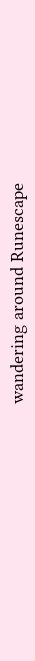wandering around Runescape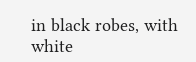in black robes, with white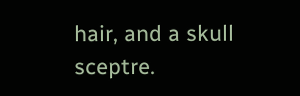hair, and a skull sceptre.